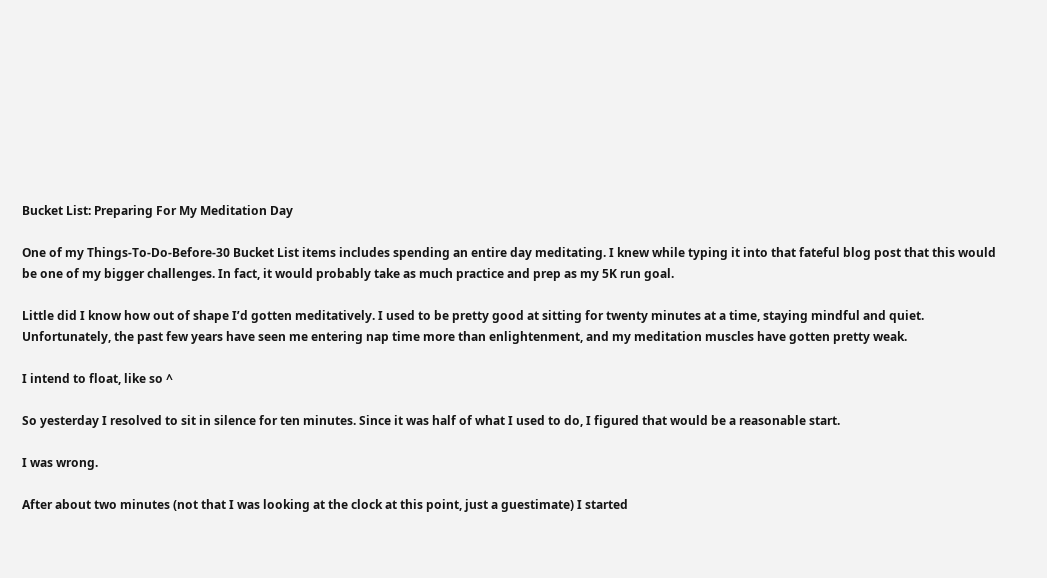Bucket List: Preparing For My Meditation Day

One of my Things-To-Do-Before-30 Bucket List items includes spending an entire day meditating. I knew while typing it into that fateful blog post that this would be one of my bigger challenges. In fact, it would probably take as much practice and prep as my 5K run goal.

Little did I know how out of shape I’d gotten meditatively. I used to be pretty good at sitting for twenty minutes at a time, staying mindful and quiet. Unfortunately, the past few years have seen me entering nap time more than enlightenment, and my meditation muscles have gotten pretty weak.

I intend to float, like so ^

So yesterday I resolved to sit in silence for ten minutes. Since it was half of what I used to do, I figured that would be a reasonable start.

I was wrong.

After about two minutes (not that I was looking at the clock at this point, just a guestimate) I started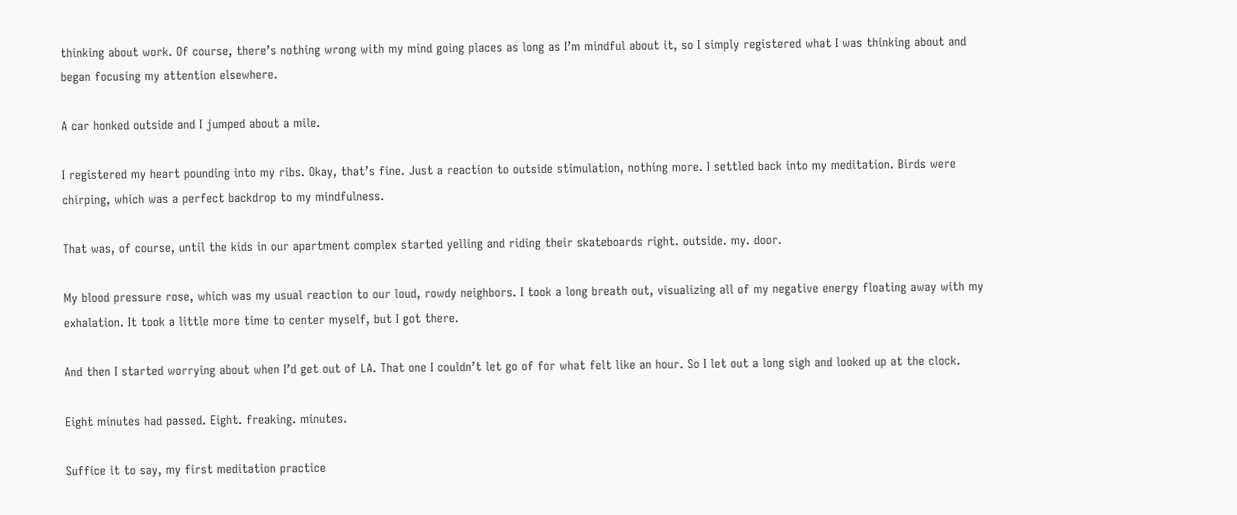thinking about work. Of course, there’s nothing wrong with my mind going places as long as I’m mindful about it, so I simply registered what I was thinking about and began focusing my attention elsewhere.

A car honked outside and I jumped about a mile.

I registered my heart pounding into my ribs. Okay, that’s fine. Just a reaction to outside stimulation, nothing more. I settled back into my meditation. Birds were chirping, which was a perfect backdrop to my mindfulness.

That was, of course, until the kids in our apartment complex started yelling and riding their skateboards right. outside. my. door.

My blood pressure rose, which was my usual reaction to our loud, rowdy neighbors. I took a long breath out, visualizing all of my negative energy floating away with my exhalation. It took a little more time to center myself, but I got there.

And then I started worrying about when I’d get out of LA. That one I couldn’t let go of for what felt like an hour. So I let out a long sigh and looked up at the clock.

Eight minutes had passed. Eight. freaking. minutes.

Suffice it to say, my first meditation practice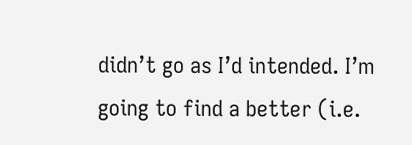didn’t go as I’d intended. I’m going to find a better (i.e.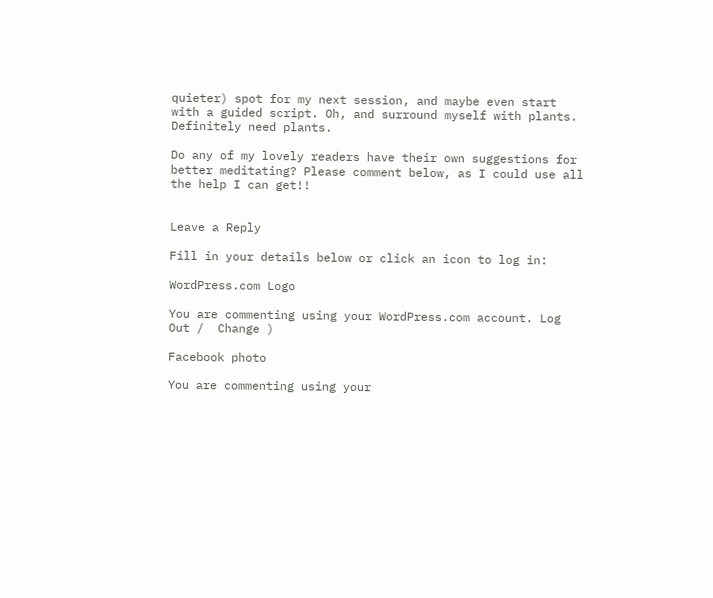quieter) spot for my next session, and maybe even start with a guided script. Oh, and surround myself with plants. Definitely need plants.

Do any of my lovely readers have their own suggestions for better meditating? Please comment below, as I could use all the help I can get!!


Leave a Reply

Fill in your details below or click an icon to log in:

WordPress.com Logo

You are commenting using your WordPress.com account. Log Out /  Change )

Facebook photo

You are commenting using your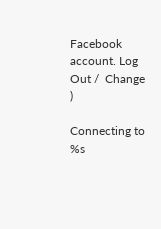Facebook account. Log Out /  Change )

Connecting to %s